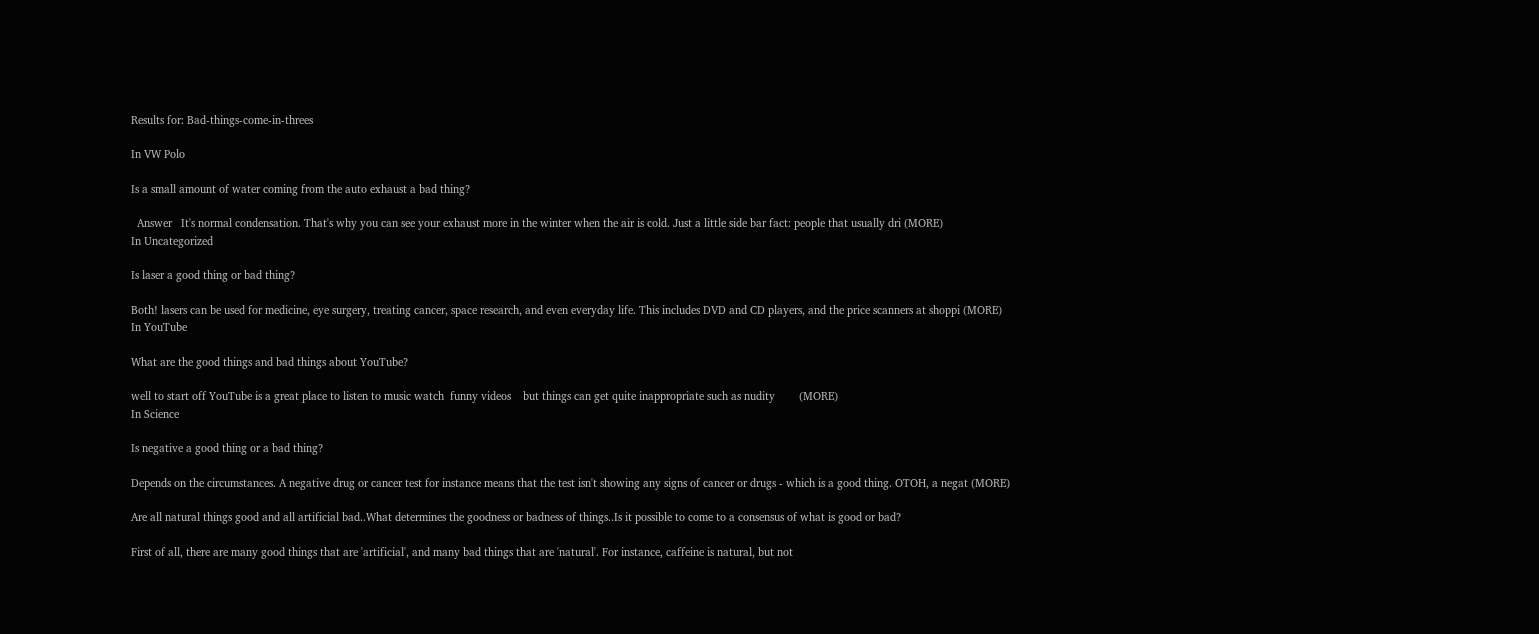Results for: Bad-things-come-in-threes

In VW Polo

Is a small amount of water coming from the auto exhaust a bad thing?

  Answer   It's normal condensation. That's why you can see your exhaust more in the winter when the air is cold. Just a little side bar fact: people that usually dri (MORE)
In Uncategorized

Is laser a good thing or bad thing?

Both! lasers can be used for medicine, eye surgery, treating cancer, space research, and even everyday life. This includes DVD and CD players, and the price scanners at shoppi (MORE)
In YouTube

What are the good things and bad things about YouTube?

well to start off YouTube is a great place to listen to music watch  funny videos    but things can get quite inappropriate such as nudity        (MORE)
In Science

Is negative a good thing or a bad thing?

Depends on the circumstances. A negative drug or cancer test for instance means that the test isn't showing any signs of cancer or drugs - which is a good thing. OTOH, a negat (MORE)

Are all natural things good and all artificial bad..What determines the goodness or badness of things..Is it possible to come to a consensus of what is good or bad?

First of all, there are many good things that are 'artificial', and many bad things that are 'natural'. For instance, caffeine is natural, but not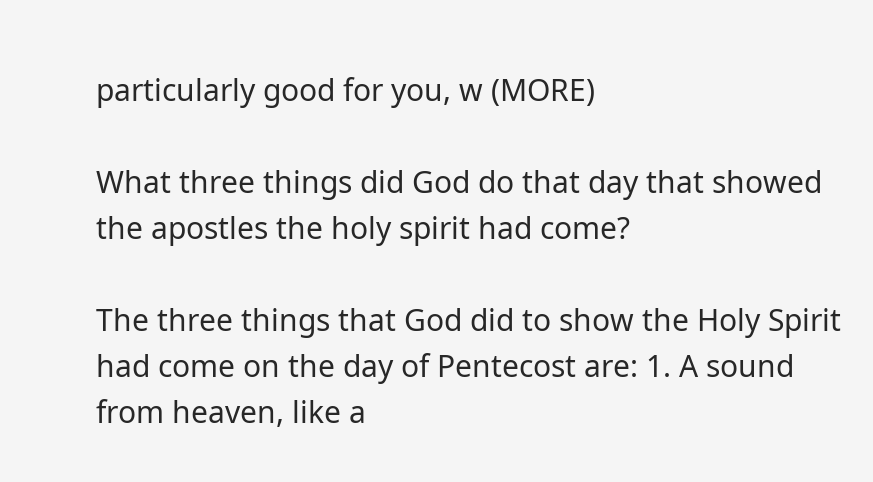particularly good for you, w (MORE)

What three things did God do that day that showed the apostles the holy spirit had come?

The three things that God did to show the Holy Spirit had come on the day of Pentecost are: 1. A sound from heaven, like a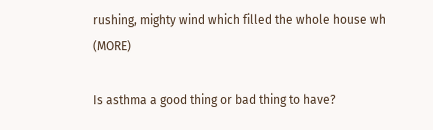rushing, mighty wind which filled the whole house wh (MORE)

Is asthma a good thing or bad thing to have?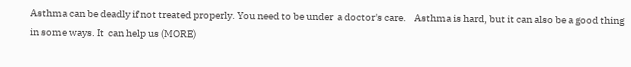Asthma can be deadly if not treated properly. You need to be under  a doctor's care.    Asthma is hard, but it can also be a good thing in some ways. It  can help us (MORE)